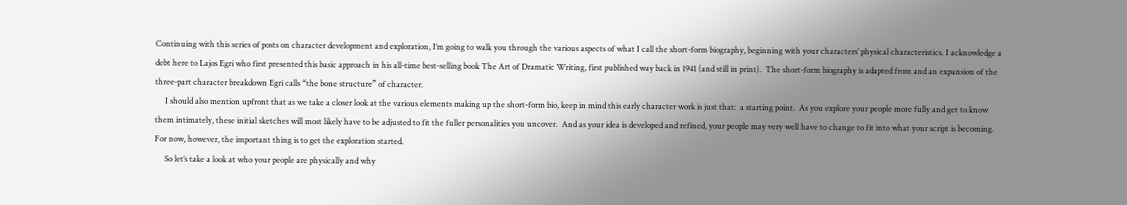Continuing with this series of posts on character development and exploration, I’m going to walk you through the various aspects of what I call the short-form biography, beginning with your characters’ physical characteristics. I acknowledge a debt here to Lajos Egri who first presented this basic approach in his all-time best-selling book The Art of Dramatic Writing, first published way back in 1941 (and still in print).  The short-form biography is adapted from and an expansion of the three-part character breakdown Egri calls “the bone structure” of character.
     I should also mention upfront that as we take a closer look at the various elements making up the short-form bio, keep in mind this early character work is just that:  a starting point.  As you explore your people more fully and get to know them intimately, these initial sketches will most likely have to be adjusted to fit the fuller personalities you uncover.  And as your idea is developed and refined, your people may very well have to change to fit into what your script is becoming.  For now, however, the important thing is to get the exploration started.
     So let’s take a look at who your people are physically and why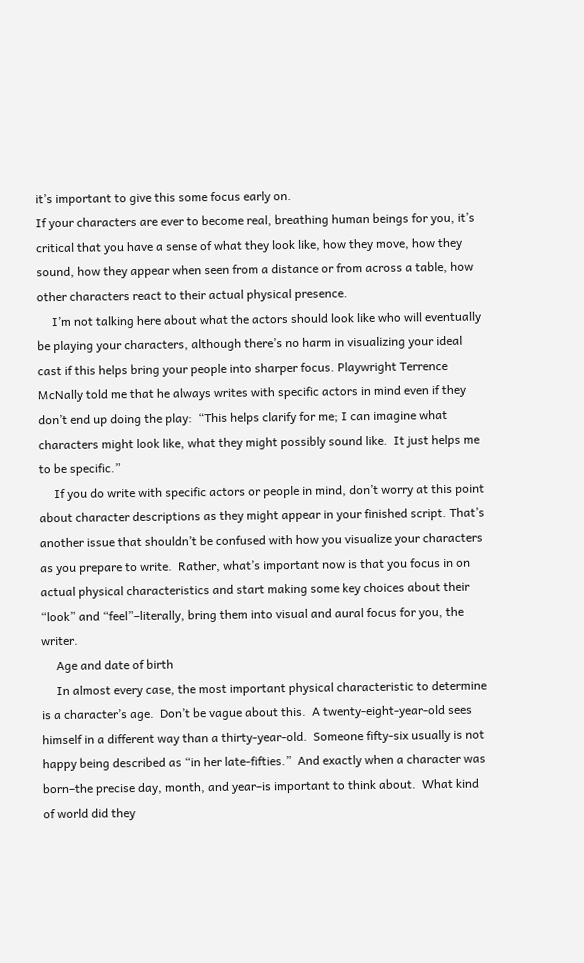it’s important to give this some focus early on.
If your characters are ever to become real, breathing human beings for you, it’s critical that you have a sense of what they look like, how they move, how they sound, how they appear when seen from a distance or from across a table, how other characters react to their actual physical presence.
     I’m not talking here about what the actors should look like who will eventually be playing your characters, although there’s no harm in visualizing your ideal cast if this helps bring your people into sharper focus. Playwright Terrence McNally told me that he always writes with specific actors in mind even if they don’t end up doing the play:  “This helps clarify for me; I can imagine what characters might look like, what they might possibly sound like.  It just helps me to be specific.”
     If you do write with specific actors or people in mind, don’t worry at this point about character descriptions as they might appear in your finished script. That’s another issue that shouldn’t be confused with how you visualize your characters as you prepare to write.  Rather, what’s important now is that you focus in on actual physical characteristics and start making some key choices about their “look” and “feel”–literally, bring them into visual and aural focus for you, the writer.
     Age and date of birth
     In almost every case, the most important physical characteristic to determine is a character’s age.  Don’t be vague about this.  A twenty-eight-year-old sees himself in a different way than a thirty-year-old.  Someone fifty-six usually is not happy being described as “in her late-fifties.”  And exactly when a character was born–the precise day, month, and year–is important to think about.  What kind of world did they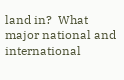land in?  What major national and international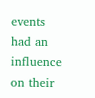events had an influence on their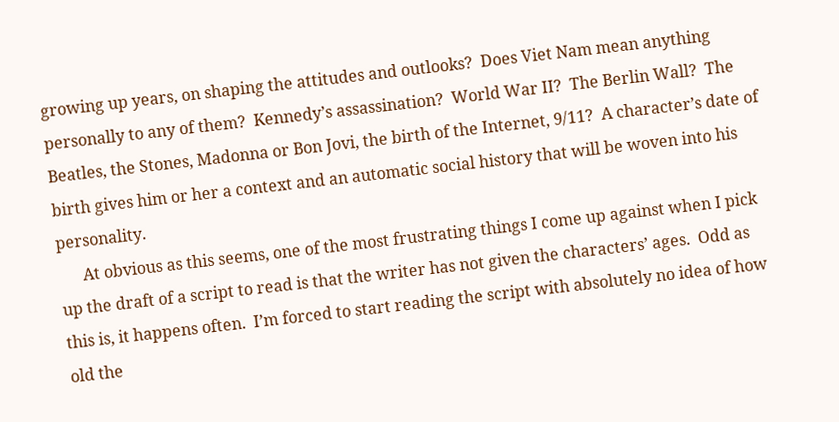growing up years, on shaping the attitudes and outlooks?  Does Viet Nam mean anything personally to any of them?  Kennedy’s assassination?  World War II?  The Berlin Wall?  The Beatles, the Stones, Madonna or Bon Jovi, the birth of the Internet, 9/11?  A character’s date of birth gives him or her a context and an automatic social history that will be woven into his personality.
      At obvious as this seems, one of the most frustrating things I come up against when I pick up the draft of a script to read is that the writer has not given the characters’ ages.  Odd as this is, it happens often.  I’m forced to start reading the script with absolutely no idea of how old the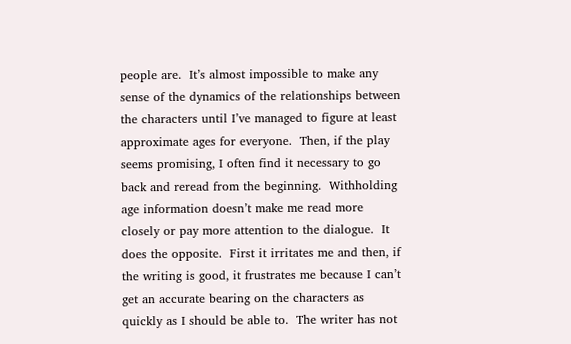people are.  It’s almost impossible to make any sense of the dynamics of the relationships between the characters until I’ve managed to figure at least approximate ages for everyone.  Then, if the play seems promising, I often find it necessary to go back and reread from the beginning.  Withholding age information doesn’t make me read more closely or pay more attention to the dialogue.  It does the opposite.  First it irritates me and then, if the writing is good, it frustrates me because I can’t get an accurate bearing on the characters as quickly as I should be able to.  The writer has not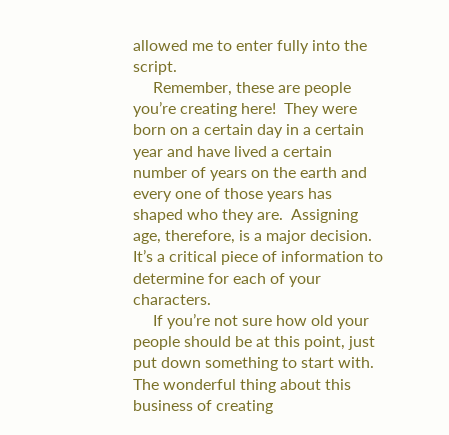allowed me to enter fully into the script.
     Remember, these are people you’re creating here!  They were born on a certain day in a certain year and have lived a certain number of years on the earth and every one of those years has shaped who they are.  Assigning age, therefore, is a major decision.  It’s a critical piece of information to determine for each of your characters.
     If you’re not sure how old your people should be at this point, just put down something to start with.  The wonderful thing about this business of creating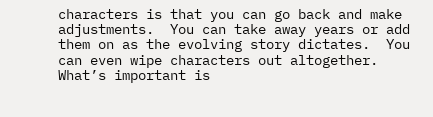characters is that you can go back and make adjustments.  You can take away years or add them on as the evolving story dictates.  You can even wipe characters out altogether.  What’s important is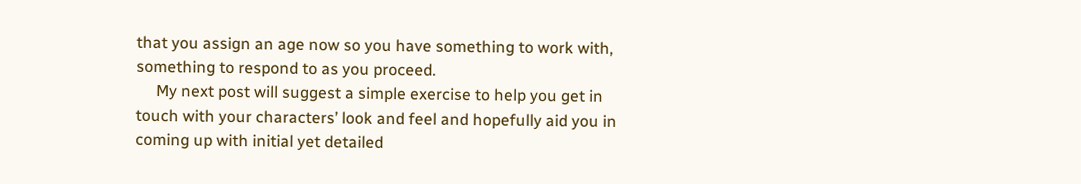that you assign an age now so you have something to work with, something to respond to as you proceed.
     My next post will suggest a simple exercise to help you get in touch with your characters’ look and feel and hopefully aid you in coming up with initial yet detailed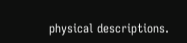physical descriptions.